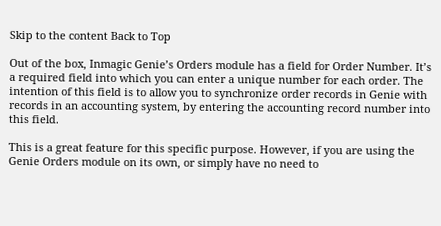Skip to the content Back to Top

Out of the box, Inmagic Genie’s Orders module has a field for Order Number. It’s a required field into which you can enter a unique number for each order. The intention of this field is to allow you to synchronize order records in Genie with records in an accounting system, by entering the accounting record number into this field.

This is a great feature for this specific purpose. However, if you are using the Genie Orders module on its own, or simply have no need to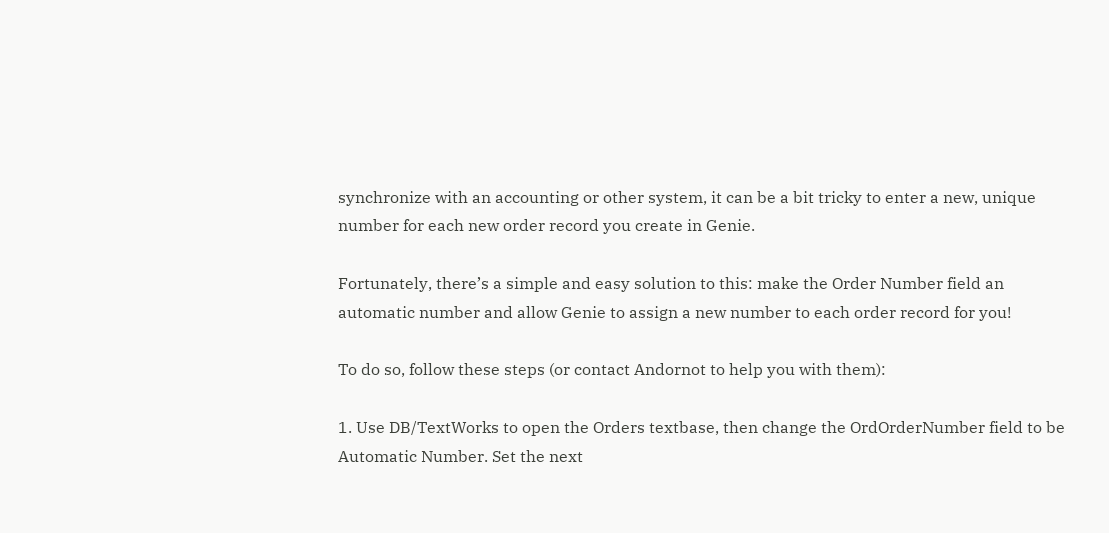synchronize with an accounting or other system, it can be a bit tricky to enter a new, unique number for each new order record you create in Genie.

Fortunately, there’s a simple and easy solution to this: make the Order Number field an automatic number and allow Genie to assign a new number to each order record for you!

To do so, follow these steps (or contact Andornot to help you with them):

1. Use DB/TextWorks to open the Orders textbase, then change the OrdOrderNumber field to be Automatic Number. Set the next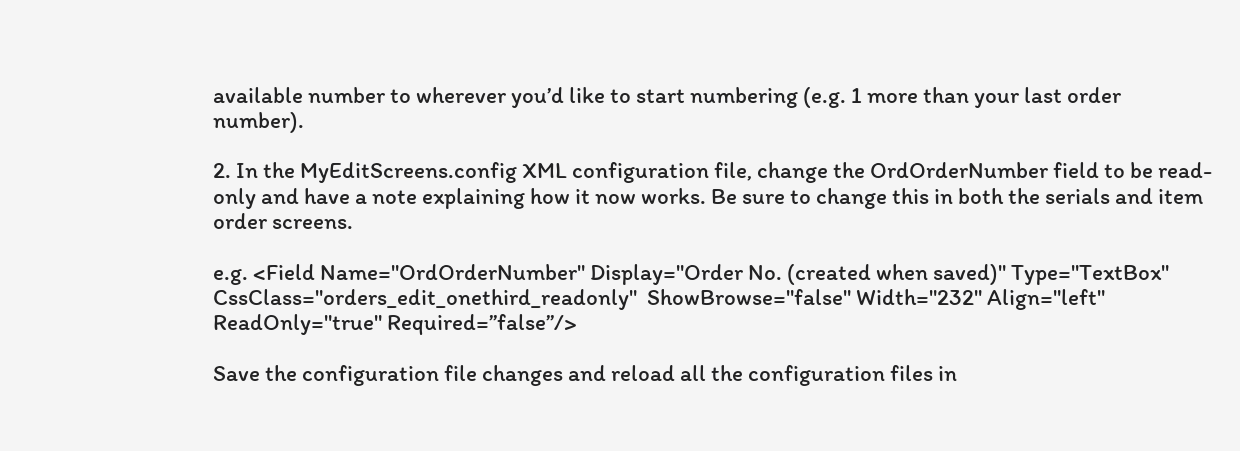available number to wherever you’d like to start numbering (e.g. 1 more than your last order number).

2. In the MyEditScreens.config XML configuration file, change the OrdOrderNumber field to be read-only and have a note explaining how it now works. Be sure to change this in both the serials and item order screens.

e.g. <Field Name="OrdOrderNumber" Display="Order No. (created when saved)" Type="TextBox" CssClass="orders_edit_onethird_readonly"  ShowBrowse="false" Width="232" Align="left" ReadOnly="true" Required=”false”/>

Save the configuration file changes and reload all the configuration files in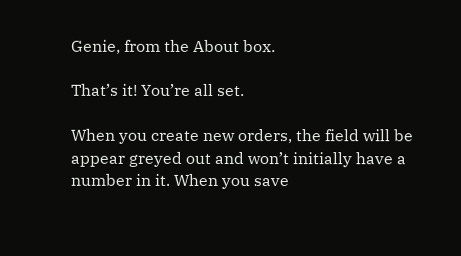Genie, from the About box.

That’s it! You’re all set.

When you create new orders, the field will be appear greyed out and won’t initially have a number in it. When you save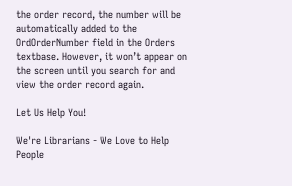the order record, the number will be automatically added to the OrdOrderNumber field in the Orders textbase. However, it won’t appear on the screen until you search for and view the order record again.

Let Us Help You!

We're Librarians - We Love to Help People